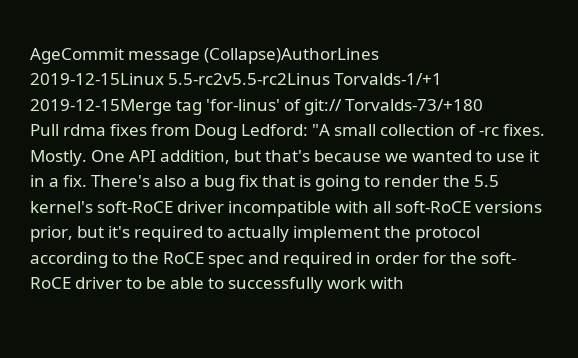AgeCommit message (Collapse)AuthorLines
2019-12-15Linux 5.5-rc2v5.5-rc2Linus Torvalds-1/+1
2019-12-15Merge tag 'for-linus' of git:// Torvalds-73/+180
Pull rdma fixes from Doug Ledford: "A small collection of -rc fixes. Mostly. One API addition, but that's because we wanted to use it in a fix. There's also a bug fix that is going to render the 5.5 kernel's soft-RoCE driver incompatible with all soft-RoCE versions prior, but it's required to actually implement the protocol according to the RoCE spec and required in order for the soft-RoCE driver to be able to successfully work with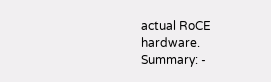actual RoCE hardware. Summary: -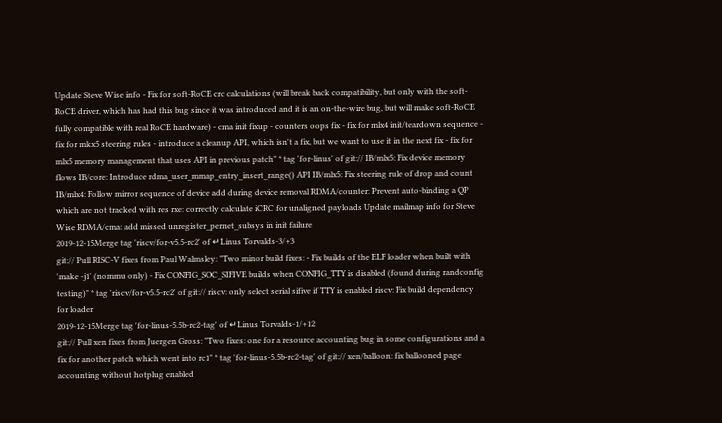Update Steve Wise info - Fix for soft-RoCE crc calculations (will break back compatibility, but only with the soft-RoCE driver, which has had this bug since it was introduced and it is an on-the-wire bug, but will make soft-RoCE fully compatible with real RoCE hardware) - cma init fixup - counters oops fix - fix for mlx4 init/teardown sequence - fix for mkx5 steering rules - introduce a cleanup API, which isn't a fix, but we want to use it in the next fix - fix for mlx5 memory management that uses API in previous patch" * tag 'for-linus' of git:// IB/mlx5: Fix device memory flows IB/core: Introduce rdma_user_mmap_entry_insert_range() API IB/mlx5: Fix steering rule of drop and count IB/mlx4: Follow mirror sequence of device add during device removal RDMA/counter: Prevent auto-binding a QP which are not tracked with res rxe: correctly calculate iCRC for unaligned payloads Update mailmap info for Steve Wise RDMA/cma: add missed unregister_pernet_subsys in init failure
2019-12-15Merge tag 'riscv/for-v5.5-rc2' of ↵Linus Torvalds-3/+3
git:// Pull RISC-V fixes from Paul Walmsley: "Two minor build fixes: - Fix builds of the ELF loader when built with 'make -j1' (nommu only) - Fix CONFIG_SOC_SIFIVE builds when CONFIG_TTY is disabled (found during randconfig testing)" * tag 'riscv/for-v5.5-rc2' of git:// riscv: only select serial sifive if TTY is enabled riscv: Fix build dependency for loader
2019-12-15Merge tag 'for-linus-5.5b-rc2-tag' of ↵Linus Torvalds-1/+12
git:// Pull xen fixes from Juergen Gross: "Two fixes: one for a resource accounting bug in some configurations and a fix for another patch which went into rc1" * tag 'for-linus-5.5b-rc2-tag' of git:// xen/balloon: fix ballooned page accounting without hotplug enabled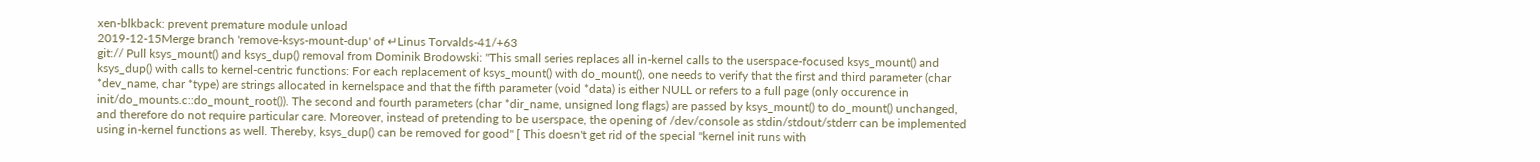xen-blkback: prevent premature module unload
2019-12-15Merge branch 'remove-ksys-mount-dup' of ↵Linus Torvalds-41/+63
git:// Pull ksys_mount() and ksys_dup() removal from Dominik Brodowski: "This small series replaces all in-kernel calls to the userspace-focused ksys_mount() and ksys_dup() with calls to kernel-centric functions: For each replacement of ksys_mount() with do_mount(), one needs to verify that the first and third parameter (char *dev_name, char *type) are strings allocated in kernelspace and that the fifth parameter (void *data) is either NULL or refers to a full page (only occurence in init/do_mounts.c::do_mount_root()). The second and fourth parameters (char *dir_name, unsigned long flags) are passed by ksys_mount() to do_mount() unchanged, and therefore do not require particular care. Moreover, instead of pretending to be userspace, the opening of /dev/console as stdin/stdout/stderr can be implemented using in-kernel functions as well. Thereby, ksys_dup() can be removed for good" [ This doesn't get rid of the special "kernel init runs with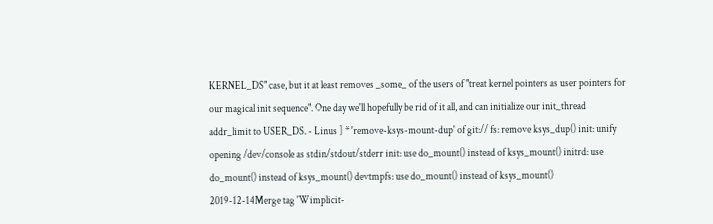KERNEL_DS" case, but it at least removes _some_ of the users of "treat kernel pointers as user pointers for our magical init sequence". One day we'll hopefully be rid of it all, and can initialize our init_thread addr_limit to USER_DS. - Linus ] * 'remove-ksys-mount-dup' of git:// fs: remove ksys_dup() init: unify opening /dev/console as stdin/stdout/stderr init: use do_mount() instead of ksys_mount() initrd: use do_mount() instead of ksys_mount() devtmpfs: use do_mount() instead of ksys_mount()
2019-12-14Merge tag 'Wimplicit-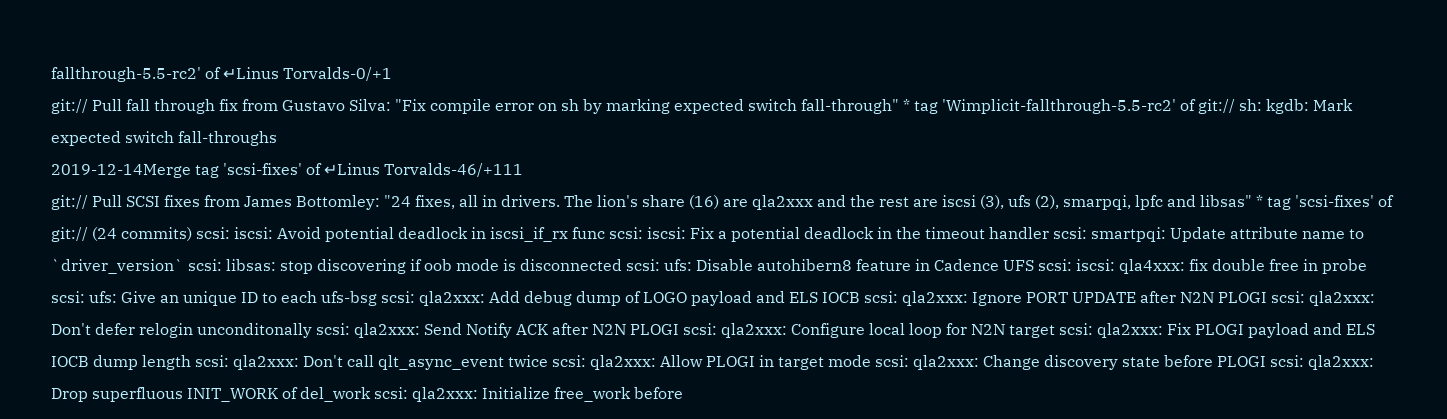fallthrough-5.5-rc2' of ↵Linus Torvalds-0/+1
git:// Pull fall through fix from Gustavo Silva: "Fix compile error on sh by marking expected switch fall-through" * tag 'Wimplicit-fallthrough-5.5-rc2' of git:// sh: kgdb: Mark expected switch fall-throughs
2019-12-14Merge tag 'scsi-fixes' of ↵Linus Torvalds-46/+111
git:// Pull SCSI fixes from James Bottomley: "24 fixes, all in drivers. The lion's share (16) are qla2xxx and the rest are iscsi (3), ufs (2), smarpqi, lpfc and libsas" * tag 'scsi-fixes' of git:// (24 commits) scsi: iscsi: Avoid potential deadlock in iscsi_if_rx func scsi: iscsi: Fix a potential deadlock in the timeout handler scsi: smartpqi: Update attribute name to `driver_version` scsi: libsas: stop discovering if oob mode is disconnected scsi: ufs: Disable autohibern8 feature in Cadence UFS scsi: iscsi: qla4xxx: fix double free in probe scsi: ufs: Give an unique ID to each ufs-bsg scsi: qla2xxx: Add debug dump of LOGO payload and ELS IOCB scsi: qla2xxx: Ignore PORT UPDATE after N2N PLOGI scsi: qla2xxx: Don't defer relogin unconditonally scsi: qla2xxx: Send Notify ACK after N2N PLOGI scsi: qla2xxx: Configure local loop for N2N target scsi: qla2xxx: Fix PLOGI payload and ELS IOCB dump length scsi: qla2xxx: Don't call qlt_async_event twice scsi: qla2xxx: Allow PLOGI in target mode scsi: qla2xxx: Change discovery state before PLOGI scsi: qla2xxx: Drop superfluous INIT_WORK of del_work scsi: qla2xxx: Initialize free_work before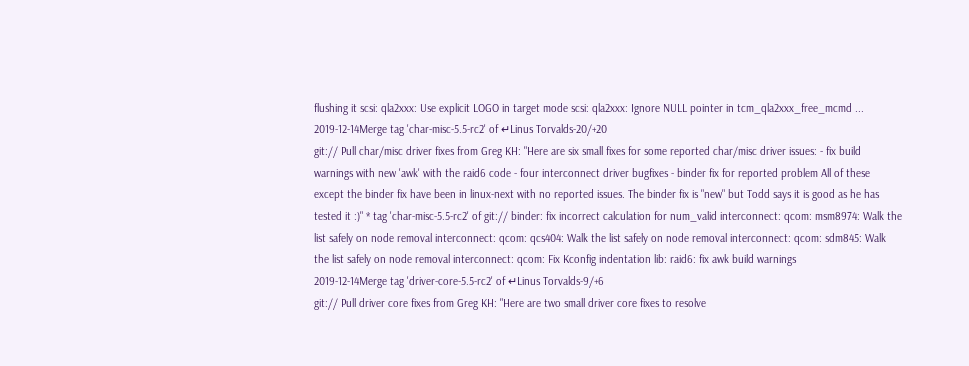flushing it scsi: qla2xxx: Use explicit LOGO in target mode scsi: qla2xxx: Ignore NULL pointer in tcm_qla2xxx_free_mcmd ...
2019-12-14Merge tag 'char-misc-5.5-rc2' of ↵Linus Torvalds-20/+20
git:// Pull char/misc driver fixes from Greg KH: "Here are six small fixes for some reported char/misc driver issues: - fix build warnings with new 'awk' with the raid6 code - four interconnect driver bugfixes - binder fix for reported problem All of these except the binder fix have been in linux-next with no reported issues. The binder fix is "new" but Todd says it is good as he has tested it :)" * tag 'char-misc-5.5-rc2' of git:// binder: fix incorrect calculation for num_valid interconnect: qcom: msm8974: Walk the list safely on node removal interconnect: qcom: qcs404: Walk the list safely on node removal interconnect: qcom: sdm845: Walk the list safely on node removal interconnect: qcom: Fix Kconfig indentation lib: raid6: fix awk build warnings
2019-12-14Merge tag 'driver-core-5.5-rc2' of ↵Linus Torvalds-9/+6
git:// Pull driver core fixes from Greg KH: "Here are two small driver core fixes to resolve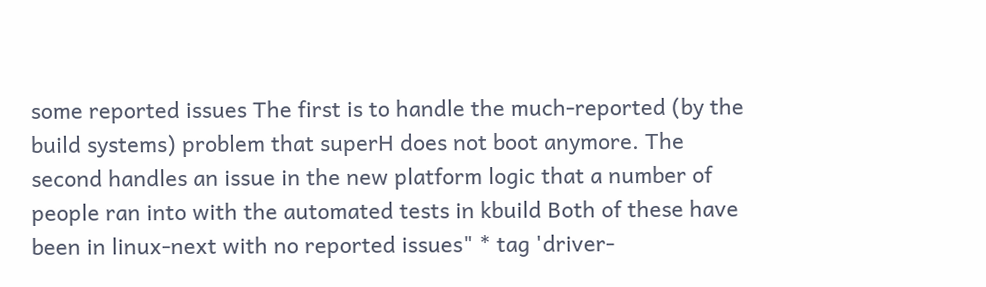some reported issues The first is to handle the much-reported (by the build systems) problem that superH does not boot anymore. The second handles an issue in the new platform logic that a number of people ran into with the automated tests in kbuild Both of these have been in linux-next with no reported issues" * tag 'driver-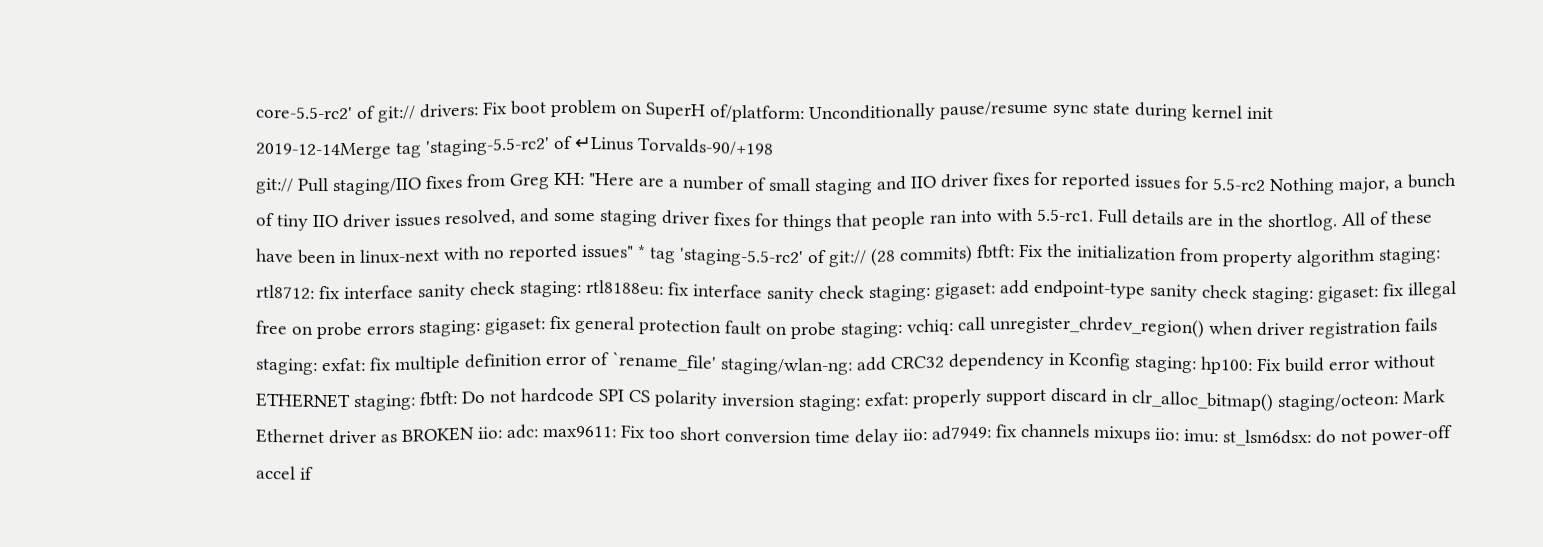core-5.5-rc2' of git:// drivers: Fix boot problem on SuperH of/platform: Unconditionally pause/resume sync state during kernel init
2019-12-14Merge tag 'staging-5.5-rc2' of ↵Linus Torvalds-90/+198
git:// Pull staging/IIO fixes from Greg KH: "Here are a number of small staging and IIO driver fixes for reported issues for 5.5-rc2 Nothing major, a bunch of tiny IIO driver issues resolved, and some staging driver fixes for things that people ran into with 5.5-rc1. Full details are in the shortlog. All of these have been in linux-next with no reported issues" * tag 'staging-5.5-rc2' of git:// (28 commits) fbtft: Fix the initialization from property algorithm staging: rtl8712: fix interface sanity check staging: rtl8188eu: fix interface sanity check staging: gigaset: add endpoint-type sanity check staging: gigaset: fix illegal free on probe errors staging: gigaset: fix general protection fault on probe staging: vchiq: call unregister_chrdev_region() when driver registration fails staging: exfat: fix multiple definition error of `rename_file' staging/wlan-ng: add CRC32 dependency in Kconfig staging: hp100: Fix build error without ETHERNET staging: fbtft: Do not hardcode SPI CS polarity inversion staging: exfat: properly support discard in clr_alloc_bitmap() staging/octeon: Mark Ethernet driver as BROKEN iio: adc: max9611: Fix too short conversion time delay iio: ad7949: fix channels mixups iio: imu: st_lsm6dsx: do not power-off accel if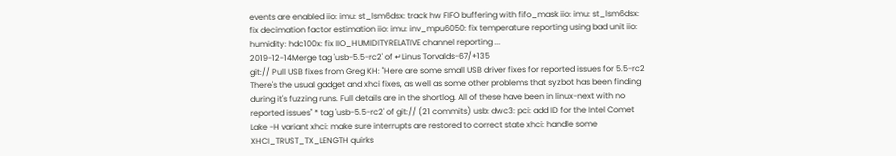events are enabled iio: imu: st_lsm6dsx: track hw FIFO buffering with fifo_mask iio: imu: st_lsm6dsx: fix decimation factor estimation iio: imu: inv_mpu6050: fix temperature reporting using bad unit iio: humidity: hdc100x: fix IIO_HUMIDITYRELATIVE channel reporting ...
2019-12-14Merge tag 'usb-5.5-rc2' of ↵Linus Torvalds-67/+135
git:// Pull USB fixes from Greg KH: "Here are some small USB driver fixes for reported issues for 5.5-rc2 There's the usual gadget and xhci fixes, as well as some other problems that syzbot has been finding during it's fuzzing runs. Full details are in the shortlog. All of these have been in linux-next with no reported issues" * tag 'usb-5.5-rc2' of git:// (21 commits) usb: dwc3: pci: add ID for the Intel Comet Lake -H variant xhci: make sure interrupts are restored to correct state xhci: handle some XHCI_TRUST_TX_LENGTH quirks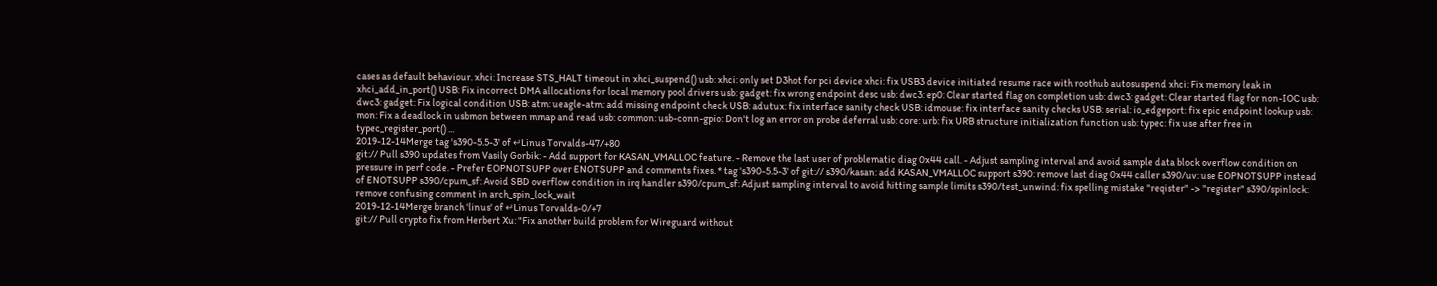cases as default behaviour. xhci: Increase STS_HALT timeout in xhci_suspend() usb: xhci: only set D3hot for pci device xhci: fix USB3 device initiated resume race with roothub autosuspend xhci: Fix memory leak in xhci_add_in_port() USB: Fix incorrect DMA allocations for local memory pool drivers usb: gadget: fix wrong endpoint desc usb: dwc3: ep0: Clear started flag on completion usb: dwc3: gadget: Clear started flag for non-IOC usb: dwc3: gadget: Fix logical condition USB: atm: ueagle-atm: add missing endpoint check USB: adutux: fix interface sanity check USB: idmouse: fix interface sanity checks USB: serial: io_edgeport: fix epic endpoint lookup usb: mon: Fix a deadlock in usbmon between mmap and read usb: common: usb-conn-gpio: Don't log an error on probe deferral usb: core: urb: fix URB structure initialization function usb: typec: fix use after free in typec_register_port() ...
2019-12-14Merge tag 's390-5.5-3' of ↵Linus Torvalds-47/+80
git:// Pull s390 updates from Vasily Gorbik: - Add support for KASAN_VMALLOC feature. - Remove the last user of problematic diag 0x44 call. - Adjust sampling interval and avoid sample data block overflow condition on pressure in perf code. - Prefer EOPNOTSUPP over ENOTSUPP and comments fixes. * tag 's390-5.5-3' of git:// s390/kasan: add KASAN_VMALLOC support s390: remove last diag 0x44 caller s390/uv: use EOPNOTSUPP instead of ENOTSUPP s390/cpum_sf: Avoid SBD overflow condition in irq handler s390/cpum_sf: Adjust sampling interval to avoid hitting sample limits s390/test_unwind: fix spelling mistake "reqister" -> "register" s390/spinlock: remove confusing comment in arch_spin_lock_wait
2019-12-14Merge branch 'linus' of ↵Linus Torvalds-0/+7
git:// Pull crypto fix from Herbert Xu: "Fix another build problem for Wireguard without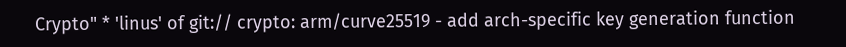Crypto" * 'linus' of git:// crypto: arm/curve25519 - add arch-specific key generation function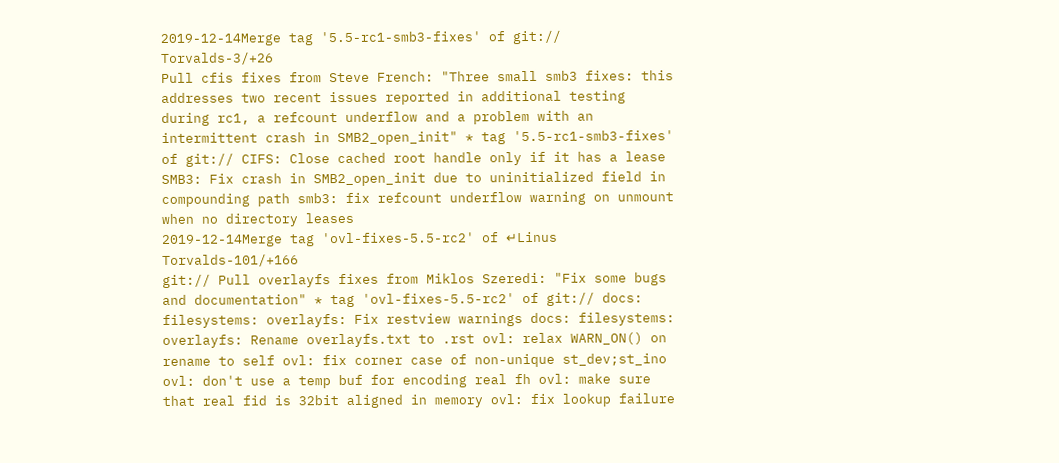2019-12-14Merge tag '5.5-rc1-smb3-fixes' of git:// Torvalds-3/+26
Pull cfis fixes from Steve French: "Three small smb3 fixes: this addresses two recent issues reported in additional testing during rc1, a refcount underflow and a problem with an intermittent crash in SMB2_open_init" * tag '5.5-rc1-smb3-fixes' of git:// CIFS: Close cached root handle only if it has a lease SMB3: Fix crash in SMB2_open_init due to uninitialized field in compounding path smb3: fix refcount underflow warning on unmount when no directory leases
2019-12-14Merge tag 'ovl-fixes-5.5-rc2' of ↵Linus Torvalds-101/+166
git:// Pull overlayfs fixes from Miklos Szeredi: "Fix some bugs and documentation" * tag 'ovl-fixes-5.5-rc2' of git:// docs: filesystems: overlayfs: Fix restview warnings docs: filesystems: overlayfs: Rename overlayfs.txt to .rst ovl: relax WARN_ON() on rename to self ovl: fix corner case of non-unique st_dev;st_ino ovl: don't use a temp buf for encoding real fh ovl: make sure that real fid is 32bit aligned in memory ovl: fix lookup failure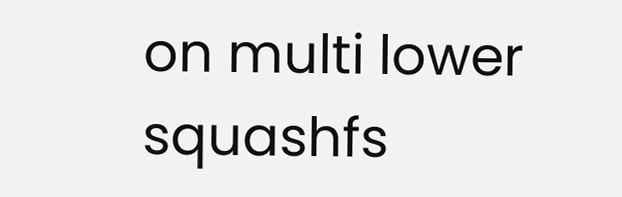on multi lower squashfs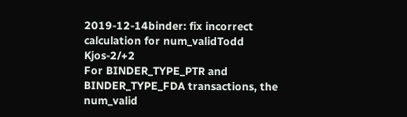2019-12-14binder: fix incorrect calculation for num_validTodd Kjos-2/+2
For BINDER_TYPE_PTR and BINDER_TYPE_FDA transactions, the num_valid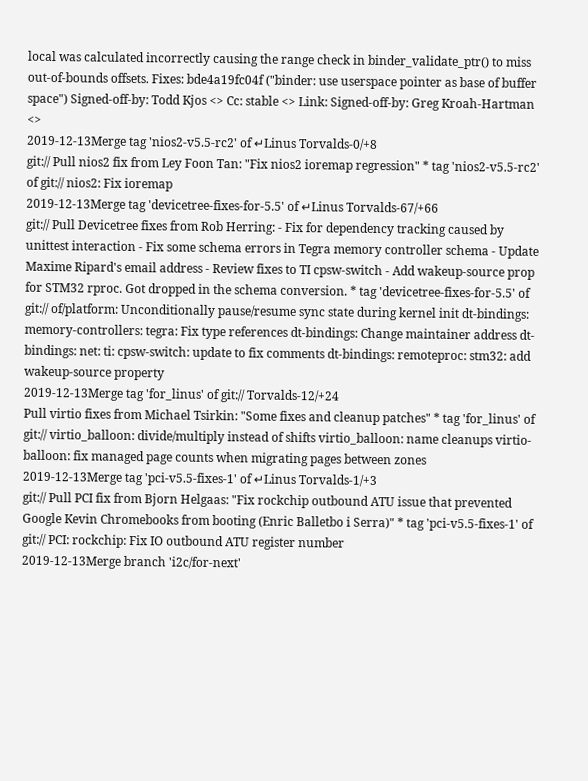local was calculated incorrectly causing the range check in binder_validate_ptr() to miss out-of-bounds offsets. Fixes: bde4a19fc04f ("binder: use userspace pointer as base of buffer space") Signed-off-by: Todd Kjos <> Cc: stable <> Link: Signed-off-by: Greg Kroah-Hartman <>
2019-12-13Merge tag 'nios2-v5.5-rc2' of ↵Linus Torvalds-0/+8
git:// Pull nios2 fix from Ley Foon Tan: "Fix nios2 ioremap regression" * tag 'nios2-v5.5-rc2' of git:// nios2: Fix ioremap
2019-12-13Merge tag 'devicetree-fixes-for-5.5' of ↵Linus Torvalds-67/+66
git:// Pull Devicetree fixes from Rob Herring: - Fix for dependency tracking caused by unittest interaction - Fix some schema errors in Tegra memory controller schema - Update Maxime Ripard's email address - Review fixes to TI cpsw-switch - Add wakeup-source prop for STM32 rproc. Got dropped in the schema conversion. * tag 'devicetree-fixes-for-5.5' of git:// of/platform: Unconditionally pause/resume sync state during kernel init dt-bindings: memory-controllers: tegra: Fix type references dt-bindings: Change maintainer address dt-bindings: net: ti: cpsw-switch: update to fix comments dt-bindings: remoteproc: stm32: add wakeup-source property
2019-12-13Merge tag 'for_linus' of git:// Torvalds-12/+24
Pull virtio fixes from Michael Tsirkin: "Some fixes and cleanup patches" * tag 'for_linus' of git:// virtio_balloon: divide/multiply instead of shifts virtio_balloon: name cleanups virtio-balloon: fix managed page counts when migrating pages between zones
2019-12-13Merge tag 'pci-v5.5-fixes-1' of ↵Linus Torvalds-1/+3
git:// Pull PCI fix from Bjorn Helgaas: "Fix rockchip outbound ATU issue that prevented Google Kevin Chromebooks from booting (Enric Balletbo i Serra)" * tag 'pci-v5.5-fixes-1' of git:// PCI: rockchip: Fix IO outbound ATU register number
2019-12-13Merge branch 'i2c/for-next'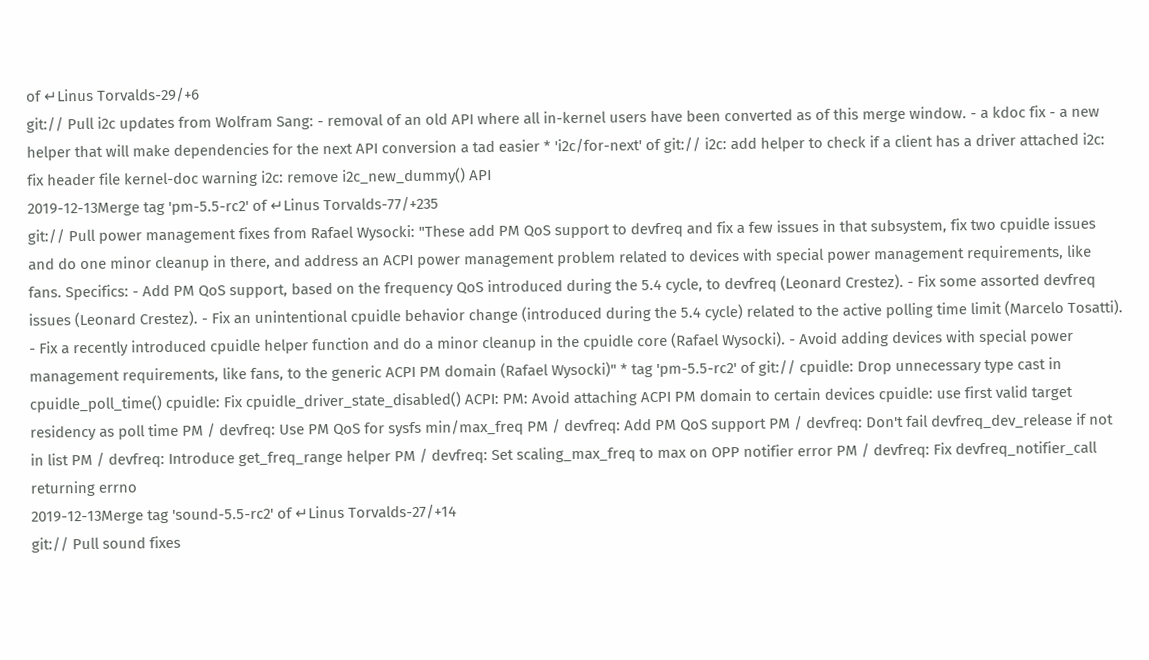of ↵Linus Torvalds-29/+6
git:// Pull i2c updates from Wolfram Sang: - removal of an old API where all in-kernel users have been converted as of this merge window. - a kdoc fix - a new helper that will make dependencies for the next API conversion a tad easier * 'i2c/for-next' of git:// i2c: add helper to check if a client has a driver attached i2c: fix header file kernel-doc warning i2c: remove i2c_new_dummy() API
2019-12-13Merge tag 'pm-5.5-rc2' of ↵Linus Torvalds-77/+235
git:// Pull power management fixes from Rafael Wysocki: "These add PM QoS support to devfreq and fix a few issues in that subsystem, fix two cpuidle issues and do one minor cleanup in there, and address an ACPI power management problem related to devices with special power management requirements, like fans. Specifics: - Add PM QoS support, based on the frequency QoS introduced during the 5.4 cycle, to devfreq (Leonard Crestez). - Fix some assorted devfreq issues (Leonard Crestez). - Fix an unintentional cpuidle behavior change (introduced during the 5.4 cycle) related to the active polling time limit (Marcelo Tosatti). - Fix a recently introduced cpuidle helper function and do a minor cleanup in the cpuidle core (Rafael Wysocki). - Avoid adding devices with special power management requirements, like fans, to the generic ACPI PM domain (Rafael Wysocki)" * tag 'pm-5.5-rc2' of git:// cpuidle: Drop unnecessary type cast in cpuidle_poll_time() cpuidle: Fix cpuidle_driver_state_disabled() ACPI: PM: Avoid attaching ACPI PM domain to certain devices cpuidle: use first valid target residency as poll time PM / devfreq: Use PM QoS for sysfs min/max_freq PM / devfreq: Add PM QoS support PM / devfreq: Don't fail devfreq_dev_release if not in list PM / devfreq: Introduce get_freq_range helper PM / devfreq: Set scaling_max_freq to max on OPP notifier error PM / devfreq: Fix devfreq_notifier_call returning errno
2019-12-13Merge tag 'sound-5.5-rc2' of ↵Linus Torvalds-27/+14
git:// Pull sound fixes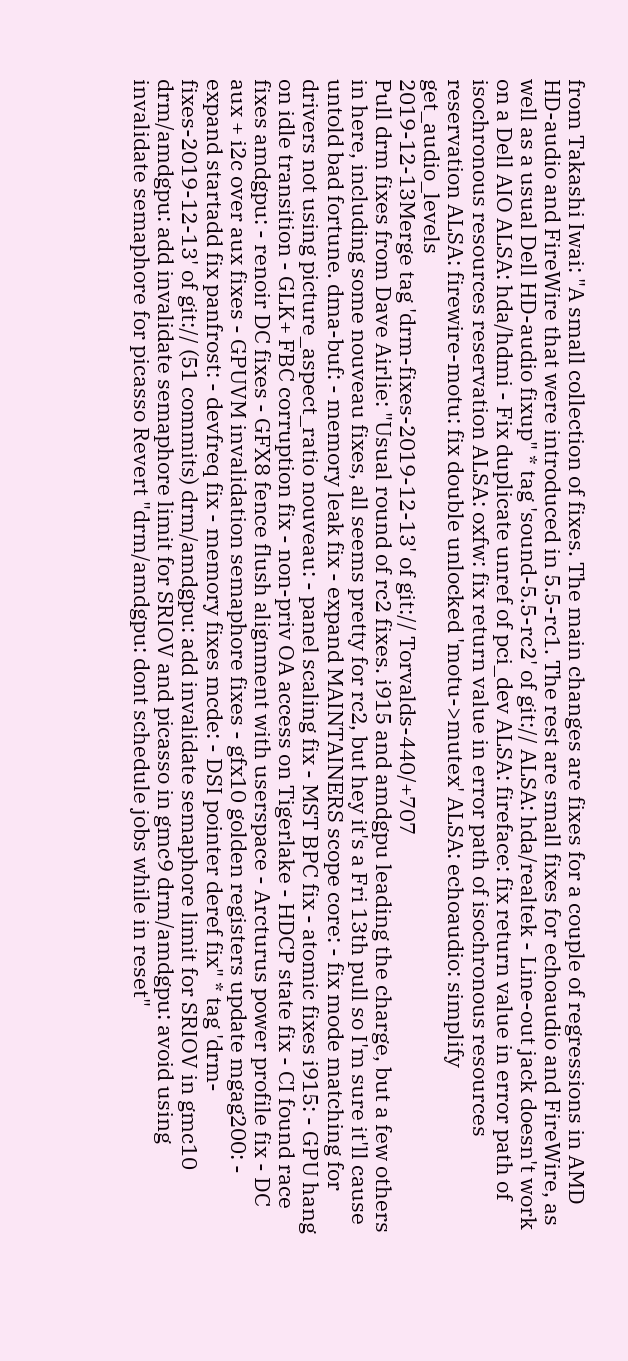from Takashi Iwai: "A small collection of fixes. The main changes are fixes for a couple of regressions in AMD HD-audio and FireWire that were introduced in 5.5-rc1. The rest are small fixes for echoaudio and FireWire, as well as a usual Dell HD-audio fixup" * tag 'sound-5.5-rc2' of git:// ALSA: hda/realtek - Line-out jack doesn't work on a Dell AIO ALSA: hda/hdmi - Fix duplicate unref of pci_dev ALSA: fireface: fix return value in error path of isochronous resources reservation ALSA: oxfw: fix return value in error path of isochronous resources reservation ALSA: firewire-motu: fix double unlocked 'motu->mutex' ALSA: echoaudio: simplify get_audio_levels
2019-12-13Merge tag 'drm-fixes-2019-12-13' of git:// Torvalds-440/+707
Pull drm fixes from Dave Airlie: "Usual round of rc2 fixes. i915 and amdgpu leading the charge, but a few others in here, including some nouveau fixes, all seems pretty for rc2, but hey it's a Fri 13th pull so I'm sure it'll cause untold bad fortune. dma-buf: - memory leak fix - expand MAINTAINERS scope core: - fix mode matching for drivers not using picture_aspect_ratio nouveau: - panel scaling fix - MST BPC fix - atomic fixes i915: - GPU hang on idle transition - GLK+ FBC corruption fix - non-priv OA access on Tigerlake - HDCP state fix - CI found race fixes amdgpu: - renoir DC fixes - GFX8 fence flush alignment with userspace - Arcturus power profile fix - DC aux + i2c over aux fixes - GPUVM invalidation semaphore fixes - gfx10 golden registers update mgag200: - expand startadd fix panfrost: - devfreq fix - memory fixes mcde: - DSI pointer deref fix" * tag 'drm-fixes-2019-12-13' of git:// (51 commits) drm/amdgpu: add invalidate semaphore limit for SRIOV in gmc10 drm/amdgpu: add invalidate semaphore limit for SRIOV and picasso in gmc9 drm/amdgpu: avoid using invalidate semaphore for picasso Revert "drm/amdgpu: dont schedule jobs while in reset"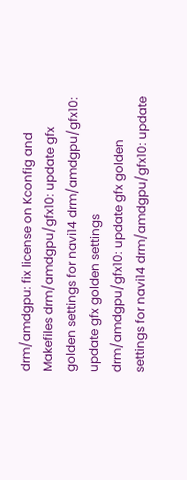drm/amdgpu: fix license on Kconfig and Makefiles drm/amdgpu/gfx10: update gfx golden settings for navi14 drm/amdgpu/gfx10: update gfx golden settings drm/amdgpu/gfx10: update gfx golden settings for navi14 drm/amdgpu/gfx10: update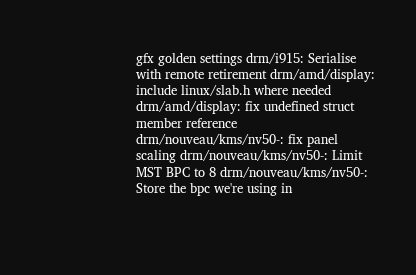gfx golden settings drm/i915: Serialise with remote retirement drm/amd/display: include linux/slab.h where needed drm/amd/display: fix undefined struct member reference drm/nouveau/kms/nv50-: fix panel scaling drm/nouveau/kms/nv50-: Limit MST BPC to 8 drm/nouveau/kms/nv50-: Store the bpc we're using in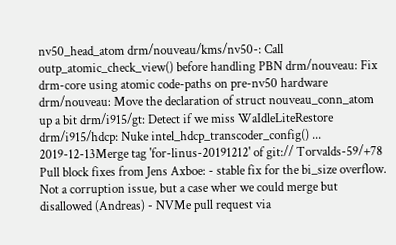nv50_head_atom drm/nouveau/kms/nv50-: Call outp_atomic_check_view() before handling PBN drm/nouveau: Fix drm-core using atomic code-paths on pre-nv50 hardware drm/nouveau: Move the declaration of struct nouveau_conn_atom up a bit drm/i915/gt: Detect if we miss WaIdleLiteRestore drm/i915/hdcp: Nuke intel_hdcp_transcoder_config() ...
2019-12-13Merge tag 'for-linus-20191212' of git:// Torvalds-59/+78
Pull block fixes from Jens Axboe: - stable fix for the bi_size overflow. Not a corruption issue, but a case wher we could merge but disallowed (Andreas) - NVMe pull request via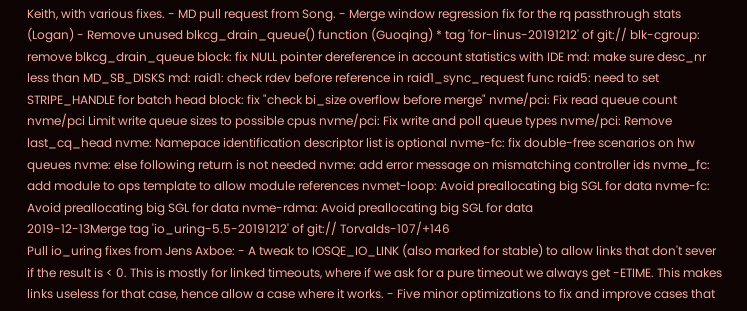Keith, with various fixes. - MD pull request from Song. - Merge window regression fix for the rq passthrough stats (Logan) - Remove unused blkcg_drain_queue() function (Guoqing) * tag 'for-linus-20191212' of git:// blk-cgroup: remove blkcg_drain_queue block: fix NULL pointer dereference in account statistics with IDE md: make sure desc_nr less than MD_SB_DISKS md: raid1: check rdev before reference in raid1_sync_request func raid5: need to set STRIPE_HANDLE for batch head block: fix "check bi_size overflow before merge" nvme/pci: Fix read queue count nvme/pci Limit write queue sizes to possible cpus nvme/pci: Fix write and poll queue types nvme/pci: Remove last_cq_head nvme: Namepace identification descriptor list is optional nvme-fc: fix double-free scenarios on hw queues nvme: else following return is not needed nvme: add error message on mismatching controller ids nvme_fc: add module to ops template to allow module references nvmet-loop: Avoid preallocating big SGL for data nvme-fc: Avoid preallocating big SGL for data nvme-rdma: Avoid preallocating big SGL for data
2019-12-13Merge tag 'io_uring-5.5-20191212' of git:// Torvalds-107/+146
Pull io_uring fixes from Jens Axboe: - A tweak to IOSQE_IO_LINK (also marked for stable) to allow links that don't sever if the result is < 0. This is mostly for linked timeouts, where if we ask for a pure timeout we always get -ETIME. This makes links useless for that case, hence allow a case where it works. - Five minor optimizations to fix and improve cases that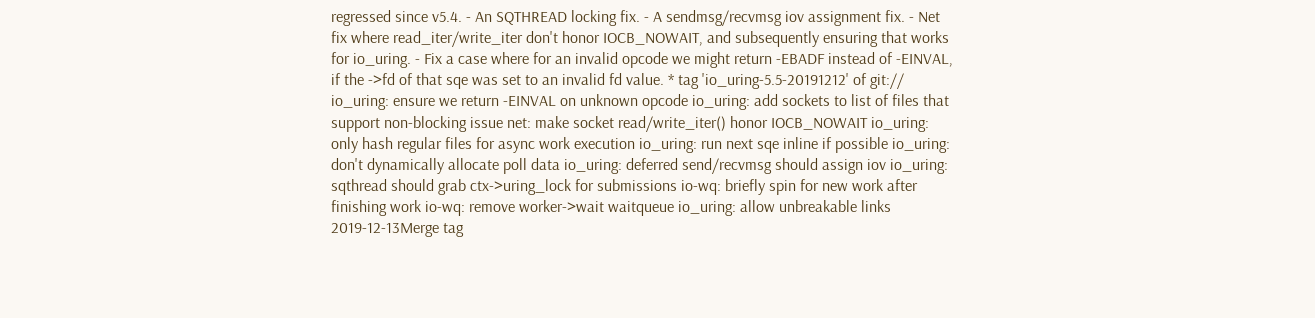regressed since v5.4. - An SQTHREAD locking fix. - A sendmsg/recvmsg iov assignment fix. - Net fix where read_iter/write_iter don't honor IOCB_NOWAIT, and subsequently ensuring that works for io_uring. - Fix a case where for an invalid opcode we might return -EBADF instead of -EINVAL, if the ->fd of that sqe was set to an invalid fd value. * tag 'io_uring-5.5-20191212' of git:// io_uring: ensure we return -EINVAL on unknown opcode io_uring: add sockets to list of files that support non-blocking issue net: make socket read/write_iter() honor IOCB_NOWAIT io_uring: only hash regular files for async work execution io_uring: run next sqe inline if possible io_uring: don't dynamically allocate poll data io_uring: deferred send/recvmsg should assign iov io_uring: sqthread should grab ctx->uring_lock for submissions io-wq: briefly spin for new work after finishing work io-wq: remove worker->wait waitqueue io_uring: allow unbreakable links
2019-12-13Merge tag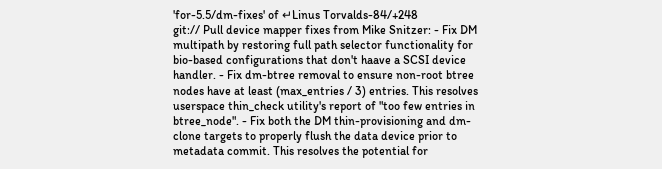'for-5.5/dm-fixes' of ↵Linus Torvalds-84/+248
git:// Pull device mapper fixes from Mike Snitzer: - Fix DM multipath by restoring full path selector functionality for bio-based configurations that don't haave a SCSI device handler. - Fix dm-btree removal to ensure non-root btree nodes have at least (max_entries / 3) entries. This resolves userspace thin_check utility's report of "too few entries in btree_node". - Fix both the DM thin-provisioning and dm-clone targets to properly flush the data device prior to metadata commit. This resolves the potential for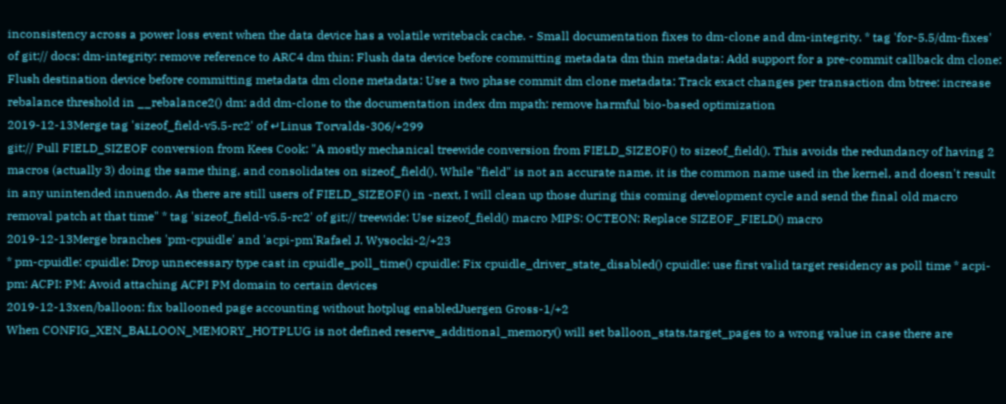inconsistency across a power loss event when the data device has a volatile writeback cache. - Small documentation fixes to dm-clone and dm-integrity. * tag 'for-5.5/dm-fixes' of git:// docs: dm-integrity: remove reference to ARC4 dm thin: Flush data device before committing metadata dm thin metadata: Add support for a pre-commit callback dm clone: Flush destination device before committing metadata dm clone metadata: Use a two phase commit dm clone metadata: Track exact changes per transaction dm btree: increase rebalance threshold in __rebalance2() dm: add dm-clone to the documentation index dm mpath: remove harmful bio-based optimization
2019-12-13Merge tag 'sizeof_field-v5.5-rc2' of ↵Linus Torvalds-306/+299
git:// Pull FIELD_SIZEOF conversion from Kees Cook: "A mostly mechanical treewide conversion from FIELD_SIZEOF() to sizeof_field(). This avoids the redundancy of having 2 macros (actually 3) doing the same thing, and consolidates on sizeof_field(). While "field" is not an accurate name, it is the common name used in the kernel, and doesn't result in any unintended innuendo. As there are still users of FIELD_SIZEOF() in -next, I will clean up those during this coming development cycle and send the final old macro removal patch at that time" * tag 'sizeof_field-v5.5-rc2' of git:// treewide: Use sizeof_field() macro MIPS: OCTEON: Replace SIZEOF_FIELD() macro
2019-12-13Merge branches 'pm-cpuidle' and 'acpi-pm'Rafael J. Wysocki-2/+23
* pm-cpuidle: cpuidle: Drop unnecessary type cast in cpuidle_poll_time() cpuidle: Fix cpuidle_driver_state_disabled() cpuidle: use first valid target residency as poll time * acpi-pm: ACPI: PM: Avoid attaching ACPI PM domain to certain devices
2019-12-13xen/balloon: fix ballooned page accounting without hotplug enabledJuergen Gross-1/+2
When CONFIG_XEN_BALLOON_MEMORY_HOTPLUG is not defined reserve_additional_memory() will set balloon_stats.target_pages to a wrong value in case there are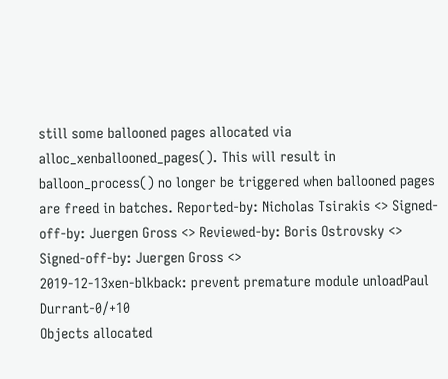still some ballooned pages allocated via alloc_xenballooned_pages(). This will result in balloon_process() no longer be triggered when ballooned pages are freed in batches. Reported-by: Nicholas Tsirakis <> Signed-off-by: Juergen Gross <> Reviewed-by: Boris Ostrovsky <> Signed-off-by: Juergen Gross <>
2019-12-13xen-blkback: prevent premature module unloadPaul Durrant-0/+10
Objects allocated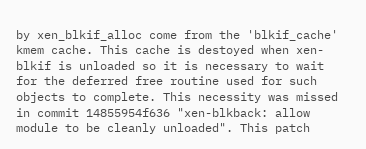by xen_blkif_alloc come from the 'blkif_cache' kmem cache. This cache is destoyed when xen-blkif is unloaded so it is necessary to wait for the deferred free routine used for such objects to complete. This necessity was missed in commit 14855954f636 "xen-blkback: allow module to be cleanly unloaded". This patch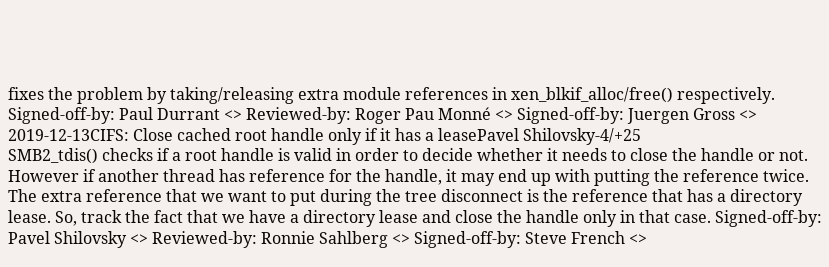fixes the problem by taking/releasing extra module references in xen_blkif_alloc/free() respectively. Signed-off-by: Paul Durrant <> Reviewed-by: Roger Pau Monné <> Signed-off-by: Juergen Gross <>
2019-12-13CIFS: Close cached root handle only if it has a leasePavel Shilovsky-4/+25
SMB2_tdis() checks if a root handle is valid in order to decide whether it needs to close the handle or not. However if another thread has reference for the handle, it may end up with putting the reference twice. The extra reference that we want to put during the tree disconnect is the reference that has a directory lease. So, track the fact that we have a directory lease and close the handle only in that case. Signed-off-by: Pavel Shilovsky <> Reviewed-by: Ronnie Sahlberg <> Signed-off-by: Steve French <>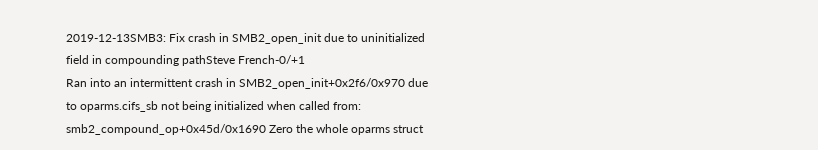2019-12-13SMB3: Fix crash in SMB2_open_init due to uninitialized field in compounding pathSteve French-0/+1
Ran into an intermittent crash in SMB2_open_init+0x2f6/0x970 due to oparms.cifs_sb not being initialized when called from: smb2_compound_op+0x45d/0x1690 Zero the whole oparms struct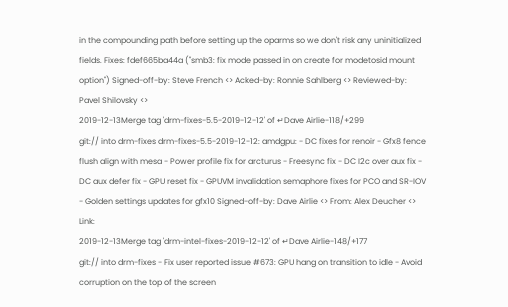in the compounding path before setting up the oparms so we don't risk any uninitialized fields. Fixes: fdef665ba44a ("smb3: fix mode passed in on create for modetosid mount option") Signed-off-by: Steve French <> Acked-by: Ronnie Sahlberg <> Reviewed-by: Pavel Shilovsky <>
2019-12-13Merge tag 'drm-fixes-5.5-2019-12-12' of ↵Dave Airlie-118/+299
git:// into drm-fixes drm-fixes-5.5-2019-12-12: amdgpu: - DC fixes for renoir - Gfx8 fence flush align with mesa - Power profile fix for arcturus - Freesync fix - DC I2c over aux fix - DC aux defer fix - GPU reset fix - GPUVM invalidation semaphore fixes for PCO and SR-IOV - Golden settings updates for gfx10 Signed-off-by: Dave Airlie <> From: Alex Deucher <> Link:
2019-12-13Merge tag 'drm-intel-fixes-2019-12-12' of ↵Dave Airlie-148/+177
git:// into drm-fixes - Fix user reported issue #673: GPU hang on transition to idle - Avoid corruption on the top of the screen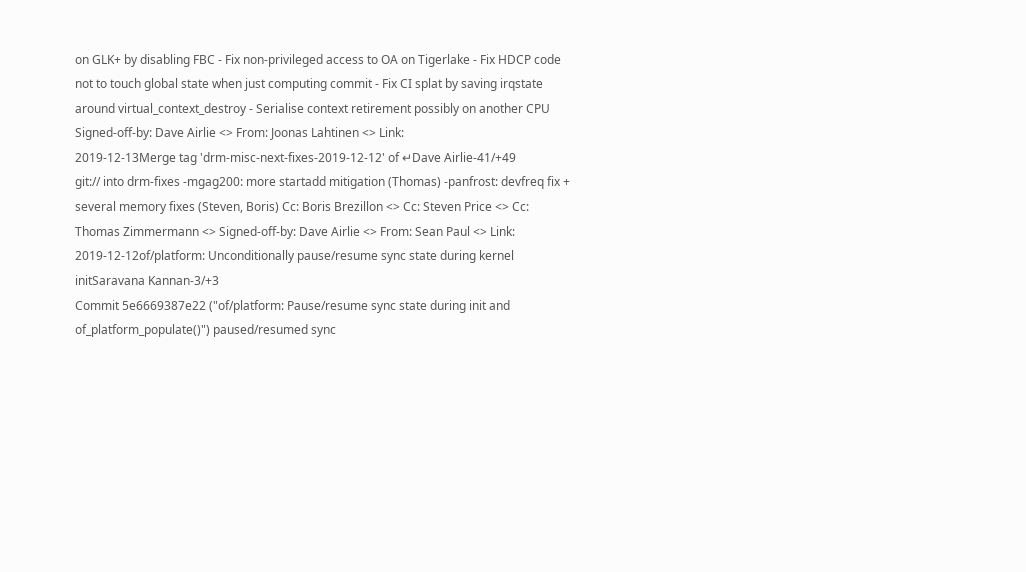on GLK+ by disabling FBC - Fix non-privileged access to OA on Tigerlake - Fix HDCP code not to touch global state when just computing commit - Fix CI splat by saving irqstate around virtual_context_destroy - Serialise context retirement possibly on another CPU Signed-off-by: Dave Airlie <> From: Joonas Lahtinen <> Link:
2019-12-13Merge tag 'drm-misc-next-fixes-2019-12-12' of ↵Dave Airlie-41/+49
git:// into drm-fixes -mgag200: more startadd mitigation (Thomas) -panfrost: devfreq fix + several memory fixes (Steven, Boris) Cc: Boris Brezillon <> Cc: Steven Price <> Cc: Thomas Zimmermann <> Signed-off-by: Dave Airlie <> From: Sean Paul <> Link:
2019-12-12of/platform: Unconditionally pause/resume sync state during kernel initSaravana Kannan-3/+3
Commit 5e6669387e22 ("of/platform: Pause/resume sync state during init and of_platform_populate()") paused/resumed sync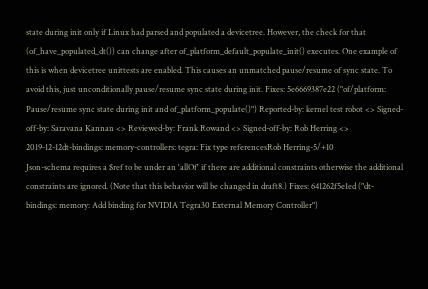state during init only if Linux had parsed and populated a devicetree. However, the check for that (of_have_populated_dt()) can change after of_platform_default_populate_init() executes. One example of this is when devicetree unittests are enabled. This causes an unmatched pause/resume of sync state. To avoid this, just unconditionally pause/resume sync state during init. Fixes: 5e6669387e22 ("of/platform: Pause/resume sync state during init and of_platform_populate()") Reported-by: kernel test robot <> Signed-off-by: Saravana Kannan <> Reviewed-by: Frank Rowand <> Signed-off-by: Rob Herring <>
2019-12-12dt-bindings: memory-controllers: tegra: Fix type referencesRob Herring-5/+10
Json-schema requires a $ref to be under an 'allOf' if there are additional constraints otherwise the additional constraints are ignored. (Note that this behavior will be changed in draft8.) Fixes: 641262f5e1ed ("dt-bindings: memory: Add binding for NVIDIA Tegra30 External Memory Controller")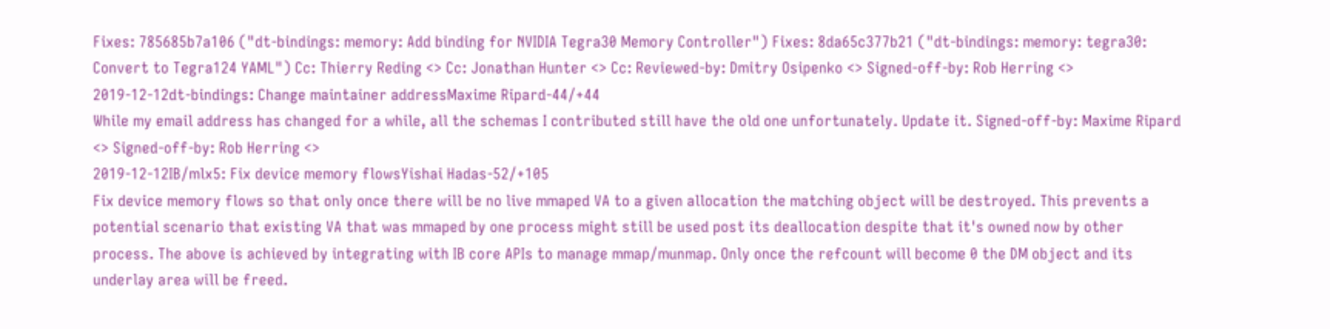Fixes: 785685b7a106 ("dt-bindings: memory: Add binding for NVIDIA Tegra30 Memory Controller") Fixes: 8da65c377b21 ("dt-bindings: memory: tegra30: Convert to Tegra124 YAML") Cc: Thierry Reding <> Cc: Jonathan Hunter <> Cc: Reviewed-by: Dmitry Osipenko <> Signed-off-by: Rob Herring <>
2019-12-12dt-bindings: Change maintainer addressMaxime Ripard-44/+44
While my email address has changed for a while, all the schemas I contributed still have the old one unfortunately. Update it. Signed-off-by: Maxime Ripard <> Signed-off-by: Rob Herring <>
2019-12-12IB/mlx5: Fix device memory flowsYishai Hadas-52/+105
Fix device memory flows so that only once there will be no live mmaped VA to a given allocation the matching object will be destroyed. This prevents a potential scenario that existing VA that was mmaped by one process might still be used post its deallocation despite that it's owned now by other process. The above is achieved by integrating with IB core APIs to manage mmap/munmap. Only once the refcount will become 0 the DM object and its underlay area will be freed.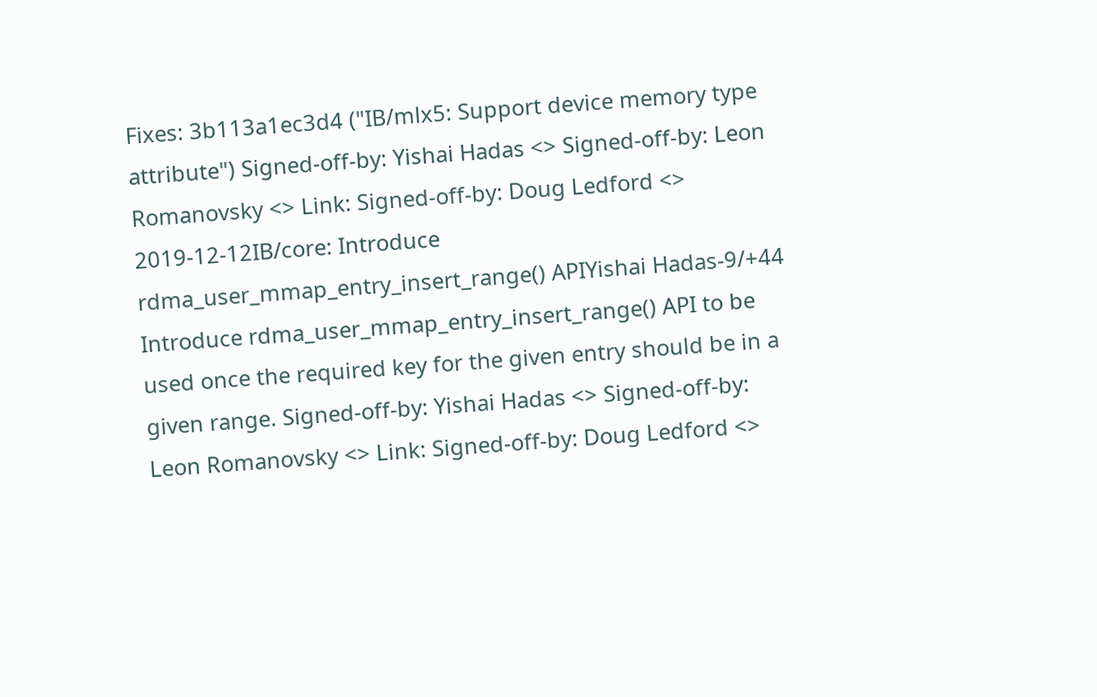Fixes: 3b113a1ec3d4 ("IB/mlx5: Support device memory type attribute") Signed-off-by: Yishai Hadas <> Signed-off-by: Leon Romanovsky <> Link: Signed-off-by: Doug Ledford <>
2019-12-12IB/core: Introduce rdma_user_mmap_entry_insert_range() APIYishai Hadas-9/+44
Introduce rdma_user_mmap_entry_insert_range() API to be used once the required key for the given entry should be in a given range. Signed-off-by: Yishai Hadas <> Signed-off-by: Leon Romanovsky <> Link: Signed-off-by: Doug Ledford <>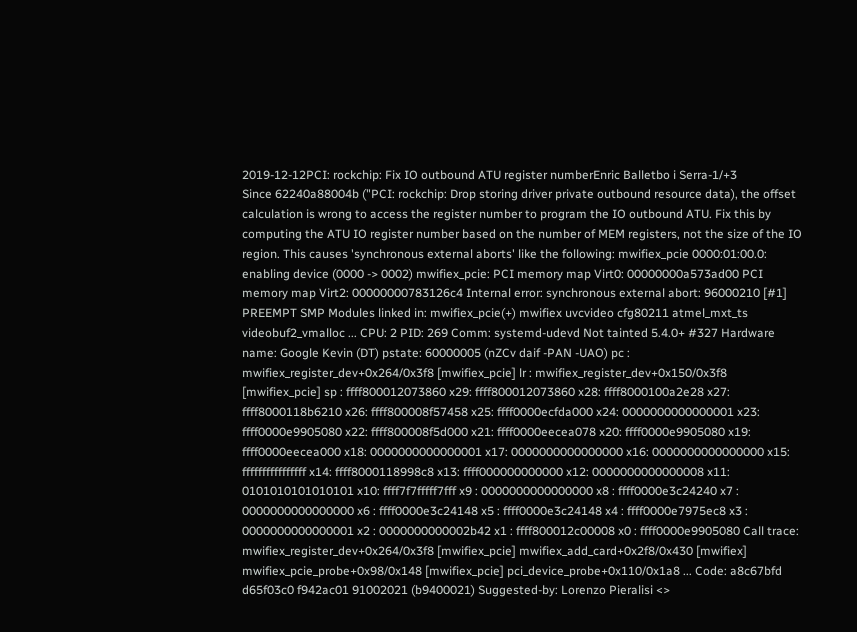2019-12-12PCI: rockchip: Fix IO outbound ATU register numberEnric Balletbo i Serra-1/+3
Since 62240a88004b ("PCI: rockchip: Drop storing driver private outbound resource data), the offset calculation is wrong to access the register number to program the IO outbound ATU. Fix this by computing the ATU IO register number based on the number of MEM registers, not the size of the IO region. This causes 'synchronous external aborts' like the following: mwifiex_pcie 0000:01:00.0: enabling device (0000 -> 0002) mwifiex_pcie: PCI memory map Virt0: 00000000a573ad00 PCI memory map Virt2: 00000000783126c4 Internal error: synchronous external abort: 96000210 [#1] PREEMPT SMP Modules linked in: mwifiex_pcie(+) mwifiex uvcvideo cfg80211 atmel_mxt_ts videobuf2_vmalloc ... CPU: 2 PID: 269 Comm: systemd-udevd Not tainted 5.4.0+ #327 Hardware name: Google Kevin (DT) pstate: 60000005 (nZCv daif -PAN -UAO) pc : mwifiex_register_dev+0x264/0x3f8 [mwifiex_pcie] lr : mwifiex_register_dev+0x150/0x3f8 [mwifiex_pcie] sp : ffff800012073860 x29: ffff800012073860 x28: ffff8000100a2e28 x27: ffff8000118b6210 x26: ffff800008f57458 x25: ffff0000ecfda000 x24: 0000000000000001 x23: ffff0000e9905080 x22: ffff800008f5d000 x21: ffff0000eecea078 x20: ffff0000e9905080 x19: ffff0000eecea000 x18: 0000000000000001 x17: 0000000000000000 x16: 0000000000000000 x15: ffffffffffffffff x14: ffff8000118998c8 x13: ffff000000000000 x12: 0000000000000008 x11: 0101010101010101 x10: ffff7f7fffff7fff x9 : 0000000000000000 x8 : ffff0000e3c24240 x7 : 0000000000000000 x6 : ffff0000e3c24148 x5 : ffff0000e3c24148 x4 : ffff0000e7975ec8 x3 : 0000000000000001 x2 : 0000000000002b42 x1 : ffff800012c00008 x0 : ffff0000e9905080 Call trace: mwifiex_register_dev+0x264/0x3f8 [mwifiex_pcie] mwifiex_add_card+0x2f8/0x430 [mwifiex] mwifiex_pcie_probe+0x98/0x148 [mwifiex_pcie] pci_device_probe+0x110/0x1a8 ... Code: a8c67bfd d65f03c0 f942ac01 91002021 (b9400021) Suggested-by: Lorenzo Pieralisi <>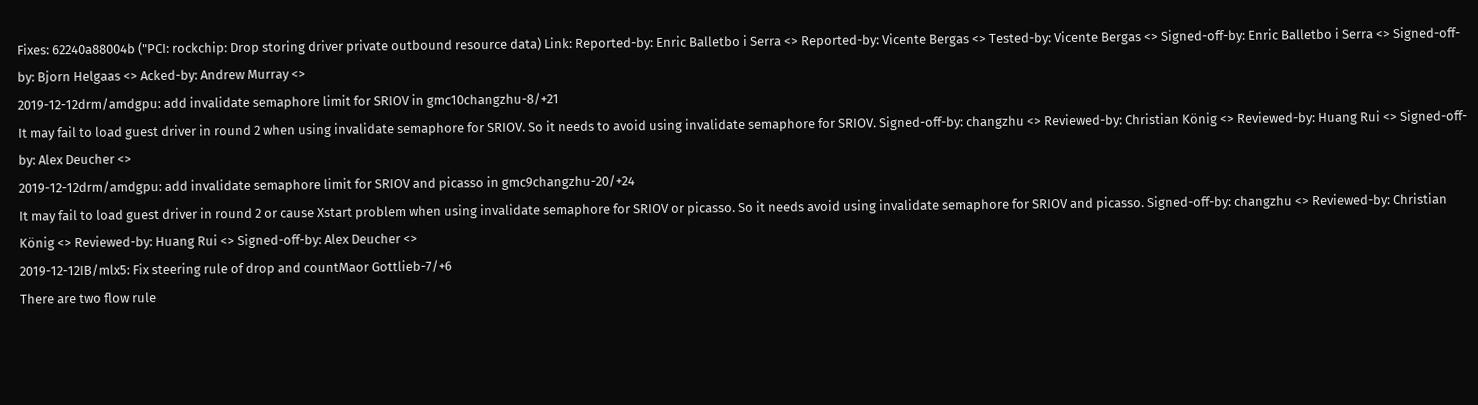Fixes: 62240a88004b ("PCI: rockchip: Drop storing driver private outbound resource data) Link: Reported-by: Enric Balletbo i Serra <> Reported-by: Vicente Bergas <> Tested-by: Vicente Bergas <> Signed-off-by: Enric Balletbo i Serra <> Signed-off-by: Bjorn Helgaas <> Acked-by: Andrew Murray <>
2019-12-12drm/amdgpu: add invalidate semaphore limit for SRIOV in gmc10changzhu-8/+21
It may fail to load guest driver in round 2 when using invalidate semaphore for SRIOV. So it needs to avoid using invalidate semaphore for SRIOV. Signed-off-by: changzhu <> Reviewed-by: Christian König <> Reviewed-by: Huang Rui <> Signed-off-by: Alex Deucher <>
2019-12-12drm/amdgpu: add invalidate semaphore limit for SRIOV and picasso in gmc9changzhu-20/+24
It may fail to load guest driver in round 2 or cause Xstart problem when using invalidate semaphore for SRIOV or picasso. So it needs avoid using invalidate semaphore for SRIOV and picasso. Signed-off-by: changzhu <> Reviewed-by: Christian König <> Reviewed-by: Huang Rui <> Signed-off-by: Alex Deucher <>
2019-12-12IB/mlx5: Fix steering rule of drop and countMaor Gottlieb-7/+6
There are two flow rule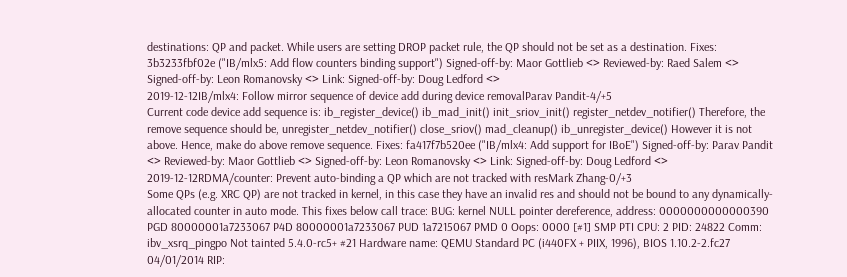destinations: QP and packet. While users are setting DROP packet rule, the QP should not be set as a destination. Fixes: 3b3233fbf02e ("IB/mlx5: Add flow counters binding support") Signed-off-by: Maor Gottlieb <> Reviewed-by: Raed Salem <> Signed-off-by: Leon Romanovsky <> Link: Signed-off-by: Doug Ledford <>
2019-12-12IB/mlx4: Follow mirror sequence of device add during device removalParav Pandit-4/+5
Current code device add sequence is: ib_register_device() ib_mad_init() init_sriov_init() register_netdev_notifier() Therefore, the remove sequence should be, unregister_netdev_notifier() close_sriov() mad_cleanup() ib_unregister_device() However it is not above. Hence, make do above remove sequence. Fixes: fa417f7b520ee ("IB/mlx4: Add support for IBoE") Signed-off-by: Parav Pandit <> Reviewed-by: Maor Gottlieb <> Signed-off-by: Leon Romanovsky <> Link: Signed-off-by: Doug Ledford <>
2019-12-12RDMA/counter: Prevent auto-binding a QP which are not tracked with resMark Zhang-0/+3
Some QPs (e.g. XRC QP) are not tracked in kernel, in this case they have an invalid res and should not be bound to any dynamically-allocated counter in auto mode. This fixes below call trace: BUG: kernel NULL pointer dereference, address: 0000000000000390 PGD 80000001a7233067 P4D 80000001a7233067 PUD 1a7215067 PMD 0 Oops: 0000 [#1] SMP PTI CPU: 2 PID: 24822 Comm: ibv_xsrq_pingpo Not tainted 5.4.0-rc5+ #21 Hardware name: QEMU Standard PC (i440FX + PIIX, 1996), BIOS 1.10.2-2.fc27 04/01/2014 RIP: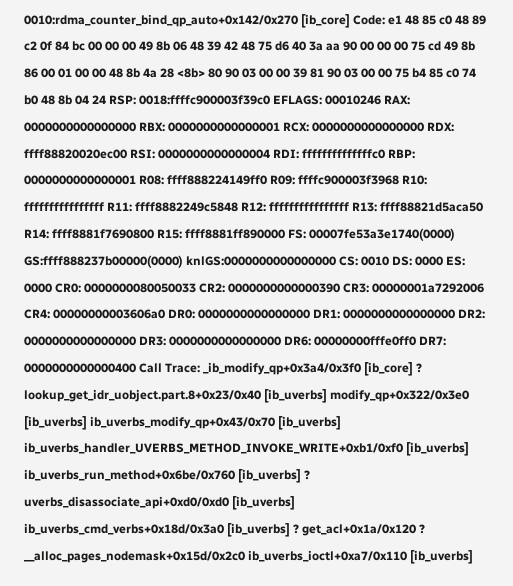0010:rdma_counter_bind_qp_auto+0x142/0x270 [ib_core] Code: e1 48 85 c0 48 89 c2 0f 84 bc 00 00 00 49 8b 06 48 39 42 48 75 d6 40 3a aa 90 00 00 00 75 cd 49 8b 86 00 01 00 00 48 8b 4a 28 <8b> 80 90 03 00 00 39 81 90 03 00 00 75 b4 85 c0 74 b0 48 8b 04 24 RSP: 0018:ffffc900003f39c0 EFLAGS: 00010246 RAX: 0000000000000000 RBX: 0000000000000001 RCX: 0000000000000000 RDX: ffff88820020ec00 RSI: 0000000000000004 RDI: ffffffffffffffc0 RBP: 0000000000000001 R08: ffff888224149ff0 R09: ffffc900003f3968 R10: ffffffffffffffff R11: ffff8882249c5848 R12: ffffffffffffffff R13: ffff88821d5aca50 R14: ffff8881f7690800 R15: ffff8881ff890000 FS: 00007fe53a3e1740(0000) GS:ffff888237b00000(0000) knlGS:0000000000000000 CS: 0010 DS: 0000 ES: 0000 CR0: 0000000080050033 CR2: 0000000000000390 CR3: 00000001a7292006 CR4: 00000000003606a0 DR0: 0000000000000000 DR1: 0000000000000000 DR2: 0000000000000000 DR3: 0000000000000000 DR6: 00000000fffe0ff0 DR7: 0000000000000400 Call Trace: _ib_modify_qp+0x3a4/0x3f0 [ib_core] ? lookup_get_idr_uobject.part.8+0x23/0x40 [ib_uverbs] modify_qp+0x322/0x3e0 [ib_uverbs] ib_uverbs_modify_qp+0x43/0x70 [ib_uverbs] ib_uverbs_handler_UVERBS_METHOD_INVOKE_WRITE+0xb1/0xf0 [ib_uverbs] ib_uverbs_run_method+0x6be/0x760 [ib_uverbs] ? uverbs_disassociate_api+0xd0/0xd0 [ib_uverbs] ib_uverbs_cmd_verbs+0x18d/0x3a0 [ib_uverbs] ? get_acl+0x1a/0x120 ? __alloc_pages_nodemask+0x15d/0x2c0 ib_uverbs_ioctl+0xa7/0x110 [ib_uverbs]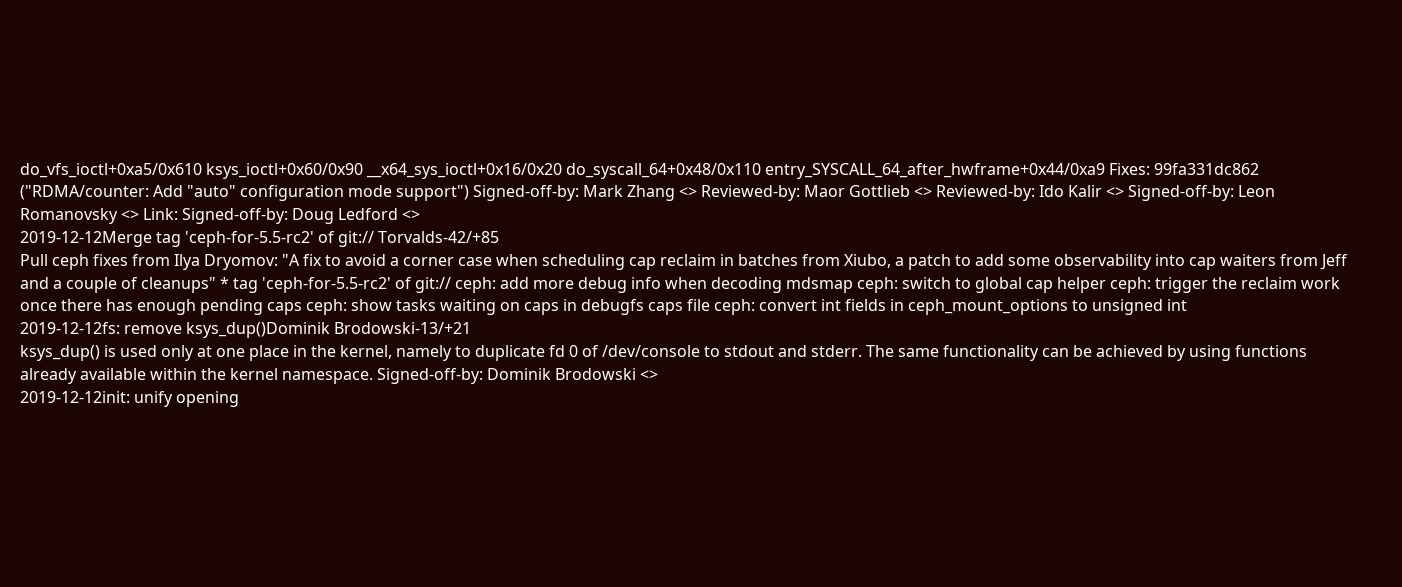do_vfs_ioctl+0xa5/0x610 ksys_ioctl+0x60/0x90 __x64_sys_ioctl+0x16/0x20 do_syscall_64+0x48/0x110 entry_SYSCALL_64_after_hwframe+0x44/0xa9 Fixes: 99fa331dc862 ("RDMA/counter: Add "auto" configuration mode support") Signed-off-by: Mark Zhang <> Reviewed-by: Maor Gottlieb <> Reviewed-by: Ido Kalir <> Signed-off-by: Leon Romanovsky <> Link: Signed-off-by: Doug Ledford <>
2019-12-12Merge tag 'ceph-for-5.5-rc2' of git:// Torvalds-42/+85
Pull ceph fixes from Ilya Dryomov: "A fix to avoid a corner case when scheduling cap reclaim in batches from Xiubo, a patch to add some observability into cap waiters from Jeff and a couple of cleanups" * tag 'ceph-for-5.5-rc2' of git:// ceph: add more debug info when decoding mdsmap ceph: switch to global cap helper ceph: trigger the reclaim work once there has enough pending caps ceph: show tasks waiting on caps in debugfs caps file ceph: convert int fields in ceph_mount_options to unsigned int
2019-12-12fs: remove ksys_dup()Dominik Brodowski-13/+21
ksys_dup() is used only at one place in the kernel, namely to duplicate fd 0 of /dev/console to stdout and stderr. The same functionality can be achieved by using functions already available within the kernel namespace. Signed-off-by: Dominik Brodowski <>
2019-12-12init: unify opening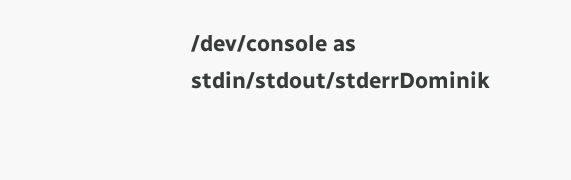/dev/console as stdin/stdout/stderrDominik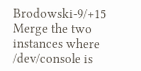Brodowski-9/+15
Merge the two instances where /dev/console is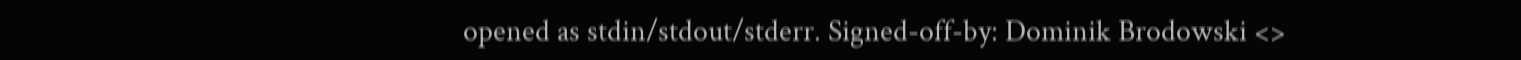opened as stdin/stdout/stderr. Signed-off-by: Dominik Brodowski <>